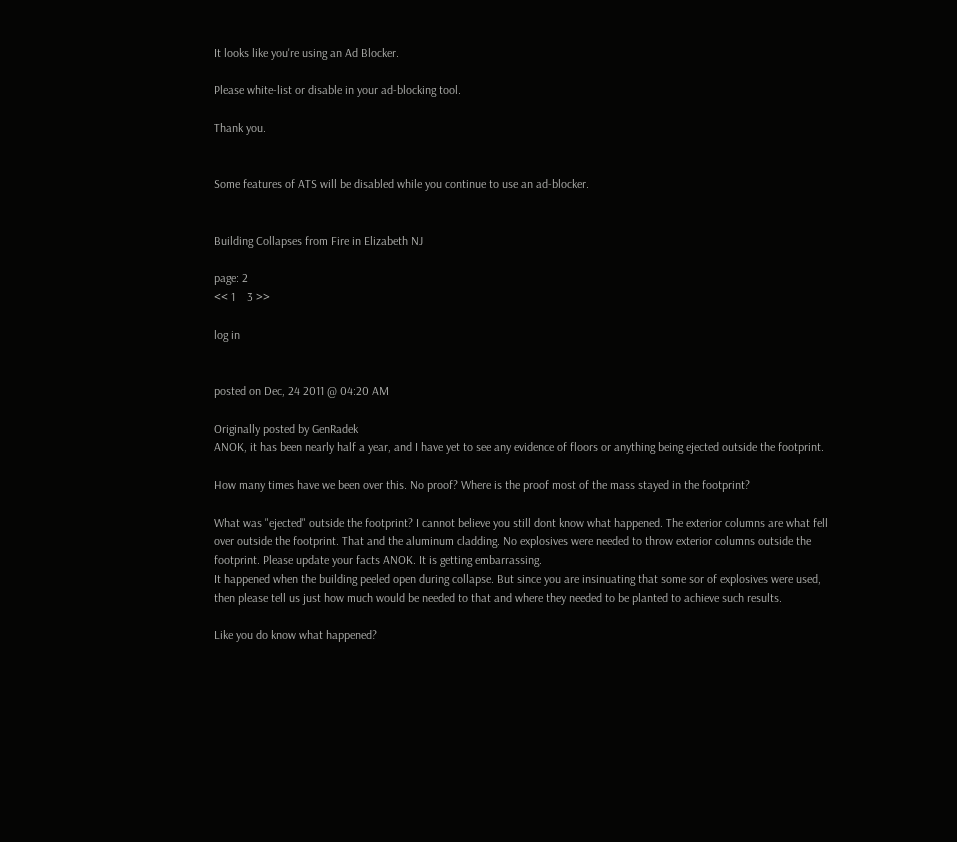It looks like you're using an Ad Blocker.

Please white-list or disable in your ad-blocking tool.

Thank you.


Some features of ATS will be disabled while you continue to use an ad-blocker.


Building Collapses from Fire in Elizabeth NJ

page: 2
<< 1    3 >>

log in


posted on Dec, 24 2011 @ 04:20 AM

Originally posted by GenRadek
ANOK, it has been nearly half a year, and I have yet to see any evidence of floors or anything being ejected outside the footprint.

How many times have we been over this. No proof? Where is the proof most of the mass stayed in the footprint?

What was "ejected" outside the footprint? I cannot believe you still dont know what happened. The exterior columns are what fell over outside the footprint. That and the aluminum cladding. No explosives were needed to throw exterior columns outside the footprint. Please update your facts ANOK. It is getting embarrassing.
It happened when the building peeled open during collapse. But since you are insinuating that some sor of explosives were used, then please tell us just how much would be needed to that and where they needed to be planted to achieve such results.

Like you do know what happened?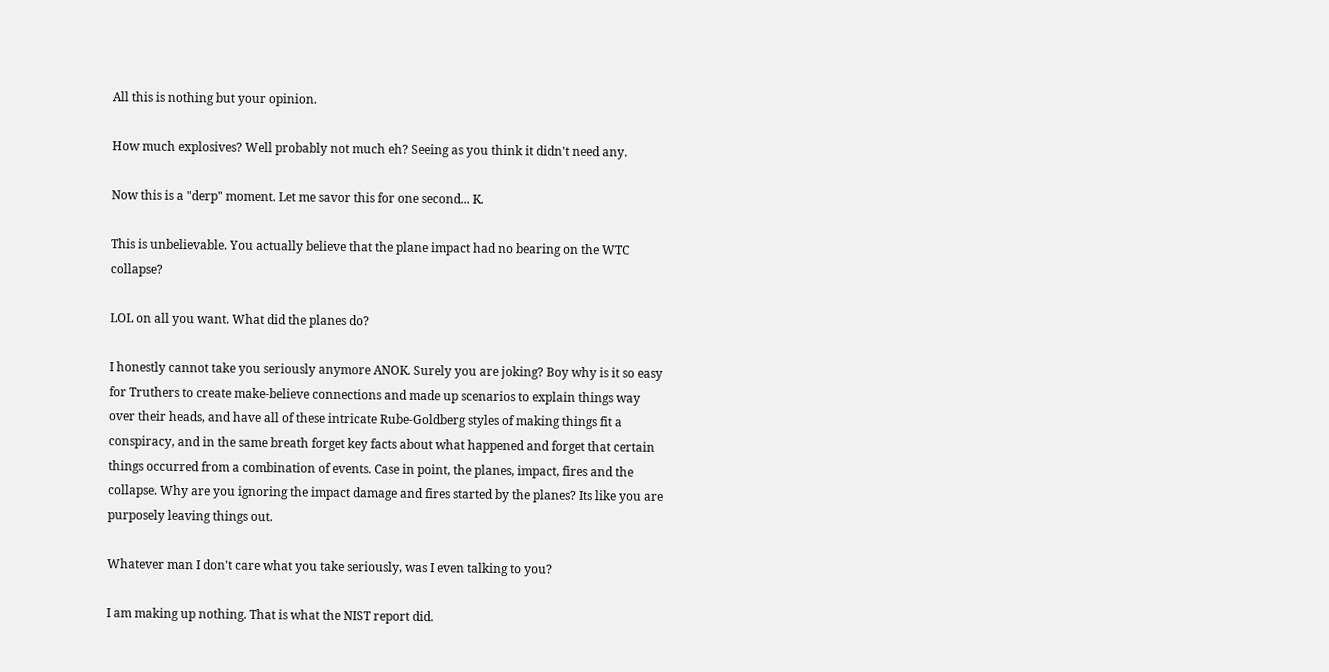All this is nothing but your opinion.

How much explosives? Well probably not much eh? Seeing as you think it didn't need any.

Now this is a "derp" moment. Let me savor this for one second... K.

This is unbelievable. You actually believe that the plane impact had no bearing on the WTC collapse?

LOL on all you want. What did the planes do?

I honestly cannot take you seriously anymore ANOK. Surely you are joking? Boy why is it so easy for Truthers to create make-believe connections and made up scenarios to explain things way over their heads, and have all of these intricate Rube-Goldberg styles of making things fit a conspiracy, and in the same breath forget key facts about what happened and forget that certain things occurred from a combination of events. Case in point, the planes, impact, fires and the collapse. Why are you ignoring the impact damage and fires started by the planes? Its like you are purposely leaving things out.

Whatever man I don't care what you take seriously, was I even talking to you?

I am making up nothing. That is what the NIST report did.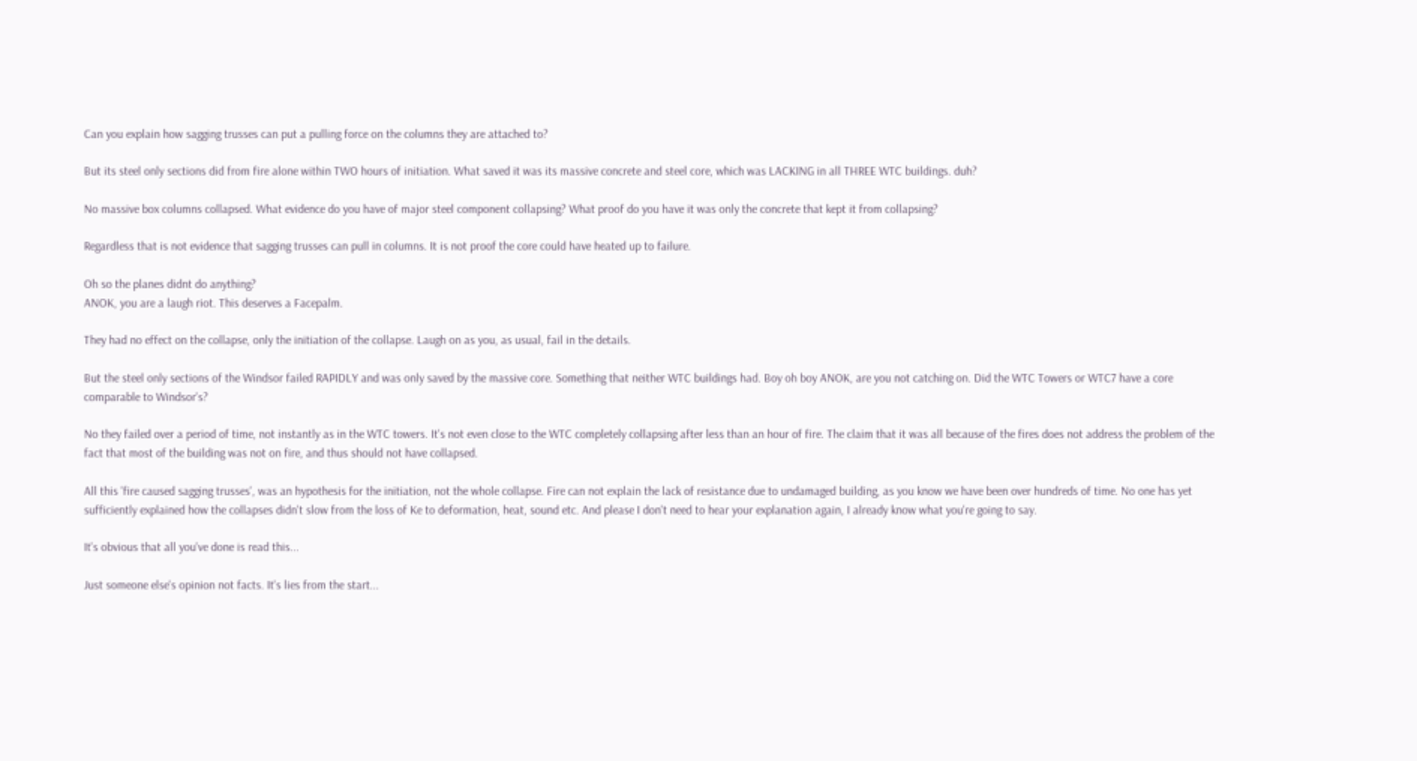Can you explain how sagging trusses can put a pulling force on the columns they are attached to?

But its steel only sections did from fire alone within TWO hours of initiation. What saved it was its massive concrete and steel core, which was LACKING in all THREE WTC buildings. duh?

No massive box columns collapsed. What evidence do you have of major steel component collapsing? What proof do you have it was only the concrete that kept it from collapsing?

Regardless that is not evidence that sagging trusses can pull in columns. It is not proof the core could have heated up to failure.

Oh so the planes didnt do anything?
ANOK, you are a laugh riot. This deserves a Facepalm.

They had no effect on the collapse, only the initiation of the collapse. Laugh on as you, as usual, fail in the details.

But the steel only sections of the Windsor failed RAPIDLY and was only saved by the massive core. Something that neither WTC buildings had. Boy oh boy ANOK, are you not catching on. Did the WTC Towers or WTC7 have a core comparable to Windsor's?

No they failed over a period of time, not instantly as in the WTC towers. It's not even close to the WTC completely collapsing after less than an hour of fire. The claim that it was all because of the fires does not address the problem of the fact that most of the building was not on fire, and thus should not have collapsed.

All this 'fire caused sagging trusses', was an hypothesis for the initiation, not the whole collapse. Fire can not explain the lack of resistance due to undamaged building, as you know we have been over hundreds of time. No one has yet sufficiently explained how the collapses didn't slow from the loss of Ke to deformation, heat, sound etc. And please I don't need to hear your explanation again, I already know what you're going to say.

It's obvious that all you've done is read this...

Just someone else's opinion not facts. It's lies from the start...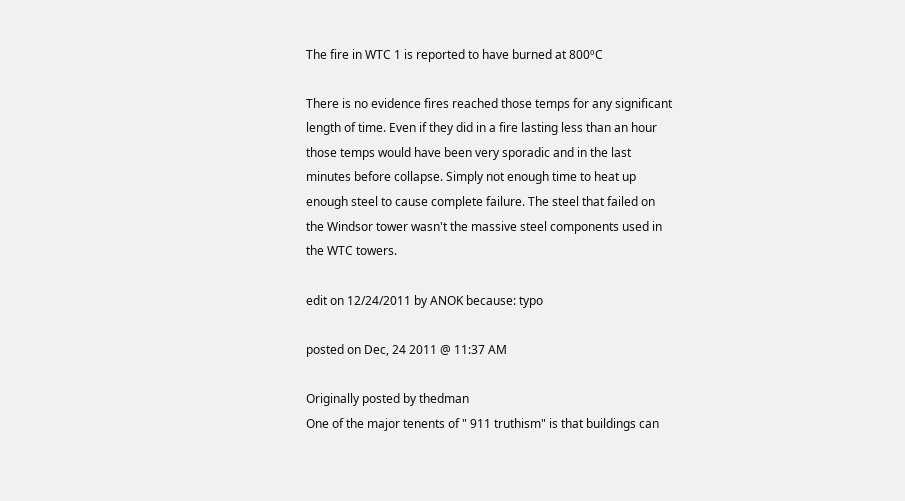The fire in WTC 1 is reported to have burned at 800ºC

There is no evidence fires reached those temps for any significant length of time. Even if they did in a fire lasting less than an hour those temps would have been very sporadic and in the last minutes before collapse. Simply not enough time to heat up enough steel to cause complete failure. The steel that failed on the Windsor tower wasn't the massive steel components used in the WTC towers.

edit on 12/24/2011 by ANOK because: typo

posted on Dec, 24 2011 @ 11:37 AM

Originally posted by thedman
One of the major tenents of " 911 truthism" is that buildings can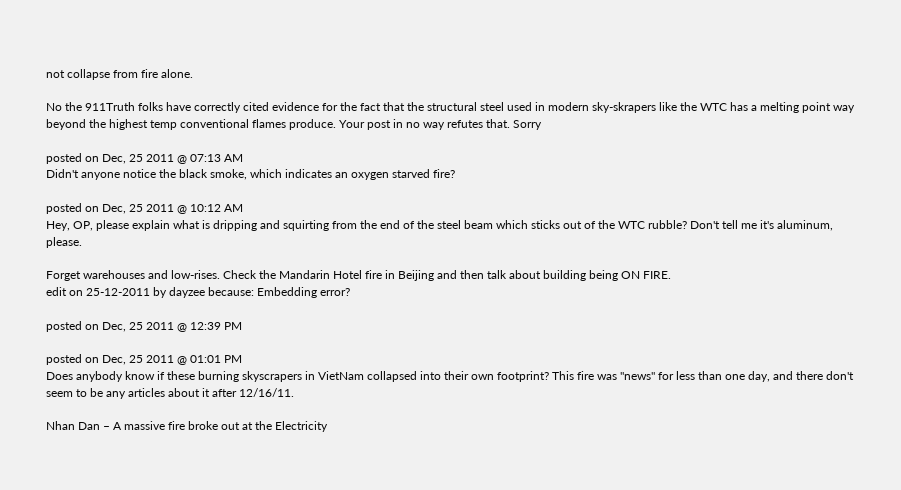not collapse from fire alone.

No the 911Truth folks have correctly cited evidence for the fact that the structural steel used in modern sky-skrapers like the WTC has a melting point way beyond the highest temp conventional flames produce. Your post in no way refutes that. Sorry

posted on Dec, 25 2011 @ 07:13 AM
Didn't anyone notice the black smoke, which indicates an oxygen starved fire?

posted on Dec, 25 2011 @ 10:12 AM
Hey, OP, please explain what is dripping and squirting from the end of the steel beam which sticks out of the WTC rubble? Don't tell me it's aluminum, please.

Forget warehouses and low-rises. Check the Mandarin Hotel fire in Beijing and then talk about building being ON FIRE.
edit on 25-12-2011 by dayzee because: Embedding error?

posted on Dec, 25 2011 @ 12:39 PM

posted on Dec, 25 2011 @ 01:01 PM
Does anybody know if these burning skyscrapers in VietNam collapsed into their own footprint? This fire was "news" for less than one day, and there don't seem to be any articles about it after 12/16/11.

Nhan Dan – A massive fire broke out at the Electricity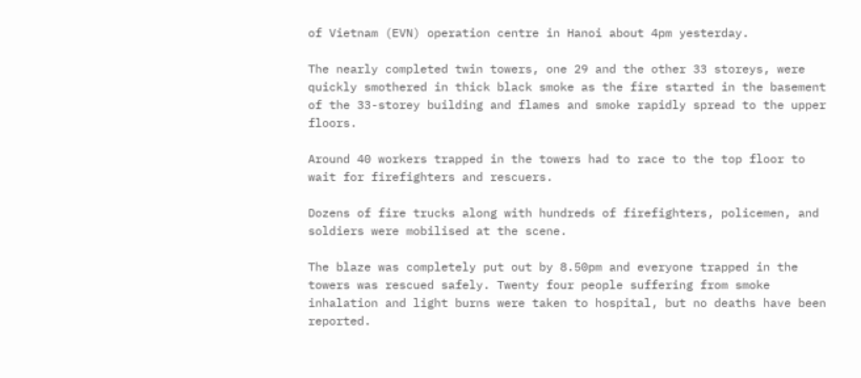of Vietnam (EVN) operation centre in Hanoi about 4pm yesterday.

The nearly completed twin towers, one 29 and the other 33 storeys, were quickly smothered in thick black smoke as the fire started in the basement of the 33-storey building and flames and smoke rapidly spread to the upper floors.

Around 40 workers trapped in the towers had to race to the top floor to wait for firefighters and rescuers.

Dozens of fire trucks along with hundreds of firefighters, policemen, and soldiers were mobilised at the scene.

The blaze was completely put out by 8.50pm and everyone trapped in the towers was rescued safely. Twenty four people suffering from smoke inhalation and light burns were taken to hospital, but no deaths have been reported.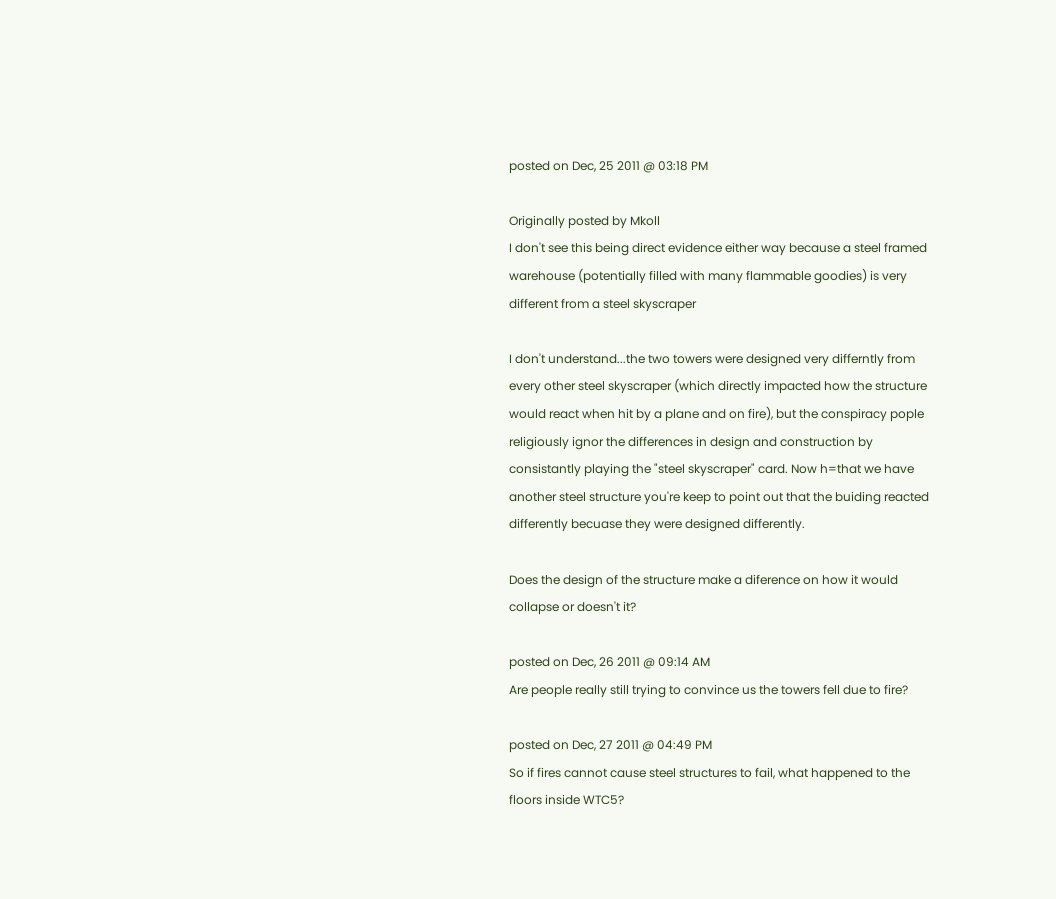posted on Dec, 25 2011 @ 03:18 PM

Originally posted by Mkoll
I don't see this being direct evidence either way because a steel framed warehouse (potentially filled with many flammable goodies) is very different from a steel skyscraper

I don't understand...the two towers were designed very differntly from every other steel skyscraper (which directly impacted how the structure would react when hit by a plane and on fire), but the conspiracy pople religiously ignor the differences in design and construction by consistantly playing the "steel skyscraper" card. Now h=that we have another steel structure you're keep to point out that the buiding reacted differently becuase they were designed differently.

Does the design of the structure make a diference on how it would collapse or doesn't it?

posted on Dec, 26 2011 @ 09:14 AM
Are people really still trying to convince us the towers fell due to fire?

posted on Dec, 27 2011 @ 04:49 PM
So if fires cannot cause steel structures to fail, what happened to the floors inside WTC5?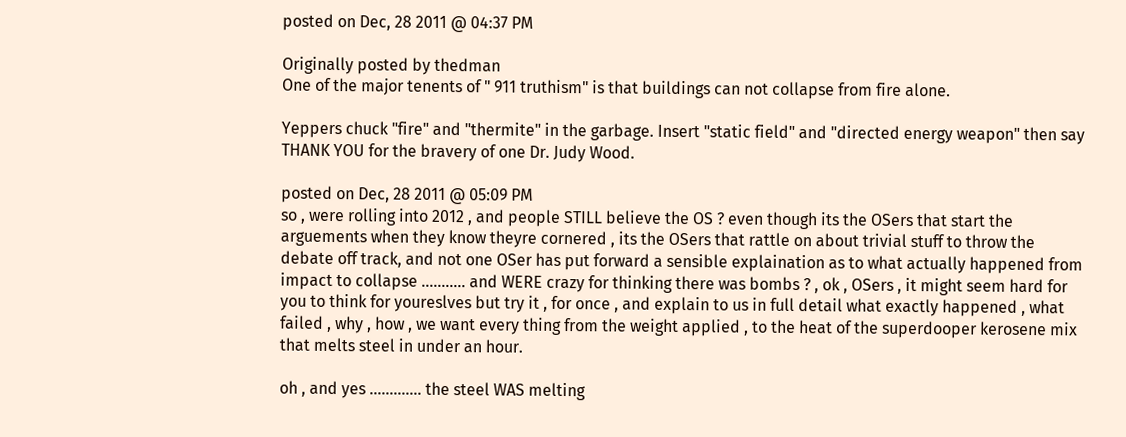posted on Dec, 28 2011 @ 04:37 PM

Originally posted by thedman
One of the major tenents of " 911 truthism" is that buildings can not collapse from fire alone.

Yeppers chuck "fire" and "thermite" in the garbage. Insert "static field" and "directed energy weapon" then say THANK YOU for the bravery of one Dr. Judy Wood.

posted on Dec, 28 2011 @ 05:09 PM
so , were rolling into 2012 , and people STILL believe the OS ? even though its the OSers that start the arguements when they know theyre cornered , its the OSers that rattle on about trivial stuff to throw the debate off track, and not one OSer has put forward a sensible explaination as to what actually happened from impact to collapse ........... and WERE crazy for thinking there was bombs ? , ok , OSers , it might seem hard for you to think for youreslves but try it , for once , and explain to us in full detail what exactly happened , what failed , why , how , we want every thing from the weight applied , to the heat of the superdooper kerosene mix that melts steel in under an hour.

oh , and yes ............. the steel WAS melting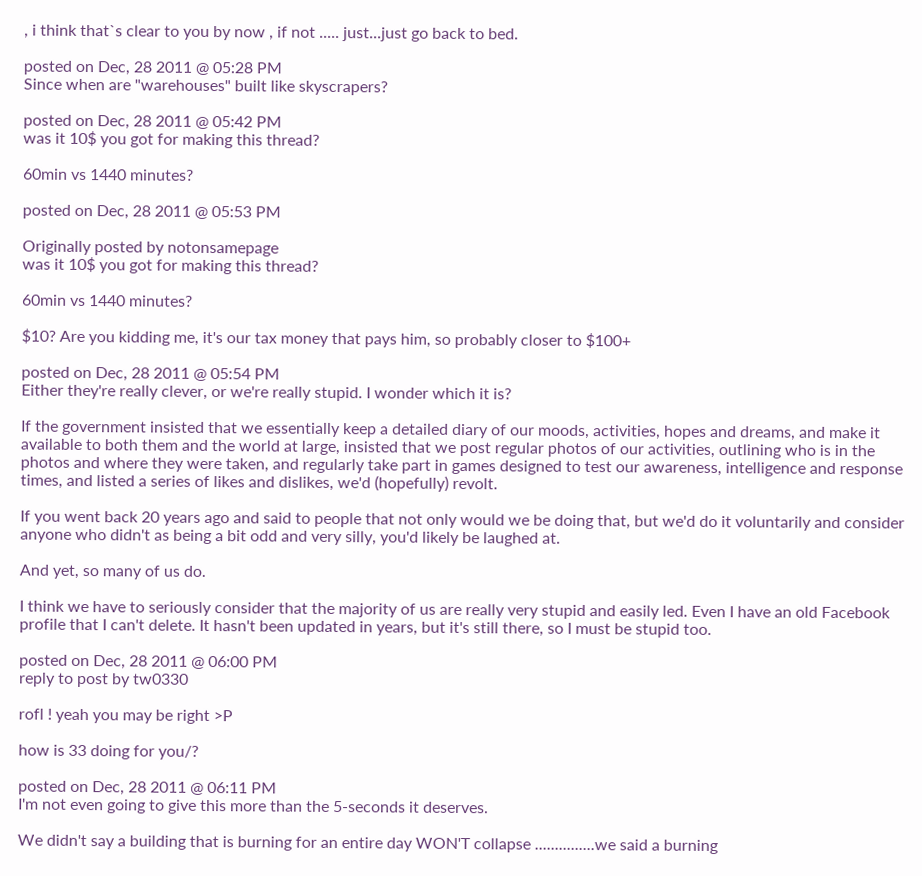, i think that`s clear to you by now , if not ..... just...just go back to bed.

posted on Dec, 28 2011 @ 05:28 PM
Since when are "warehouses" built like skyscrapers?

posted on Dec, 28 2011 @ 05:42 PM
was it 10$ you got for making this thread?

60min vs 1440 minutes?

posted on Dec, 28 2011 @ 05:53 PM

Originally posted by notonsamepage
was it 10$ you got for making this thread?

60min vs 1440 minutes?

$10? Are you kidding me, it's our tax money that pays him, so probably closer to $100+

posted on Dec, 28 2011 @ 05:54 PM
Either they're really clever, or we're really stupid. I wonder which it is?

If the government insisted that we essentially keep a detailed diary of our moods, activities, hopes and dreams, and make it available to both them and the world at large, insisted that we post regular photos of our activities, outlining who is in the photos and where they were taken, and regularly take part in games designed to test our awareness, intelligence and response times, and listed a series of likes and dislikes, we'd (hopefully) revolt.

If you went back 20 years ago and said to people that not only would we be doing that, but we'd do it voluntarily and consider anyone who didn't as being a bit odd and very silly, you'd likely be laughed at.

And yet, so many of us do.

I think we have to seriously consider that the majority of us are really very stupid and easily led. Even I have an old Facebook profile that I can't delete. It hasn't been updated in years, but it's still there, so I must be stupid too.

posted on Dec, 28 2011 @ 06:00 PM
reply to post by tw0330

rofl ! yeah you may be right >P

how is 33 doing for you/?

posted on Dec, 28 2011 @ 06:11 PM
I'm not even going to give this more than the 5-seconds it deserves.

We didn't say a building that is burning for an entire day WON'T collapse ...............we said a burning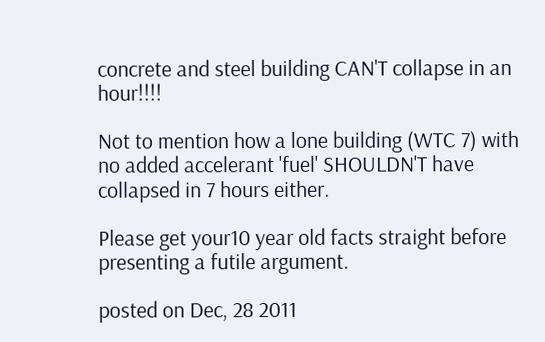concrete and steel building CAN'T collapse in an hour!!!!

Not to mention how a lone building (WTC 7) with no added accelerant 'fuel' SHOULDN'T have collapsed in 7 hours either.

Please get your10 year old facts straight before presenting a futile argument.

posted on Dec, 28 2011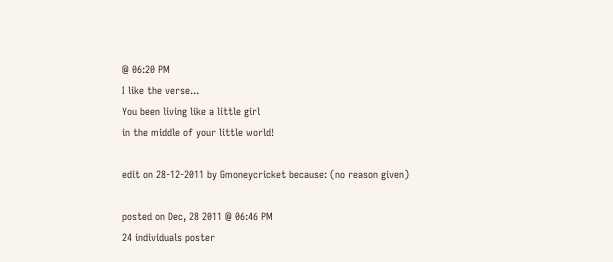@ 06:20 PM
I like the verse...
You been living like a little girl
in the middle of your little world!

edit on 28-12-2011 by Gmoneycricket because: (no reason given)

posted on Dec, 28 2011 @ 06:46 PM
24 individuals poster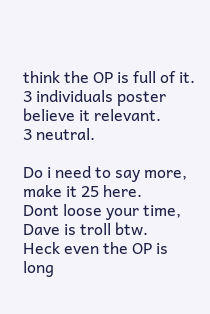think the OP is full of it.
3 individuals poster believe it relevant.
3 neutral.

Do i need to say more, make it 25 here.
Dont loose your time, Dave is troll btw.
Heck even the OP is long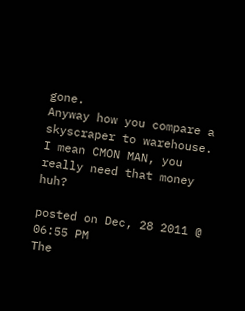gone.
Anyway how you compare a skyscraper to warehouse.
I mean CMON MAN, you really need that money huh?

posted on Dec, 28 2011 @ 06:55 PM
The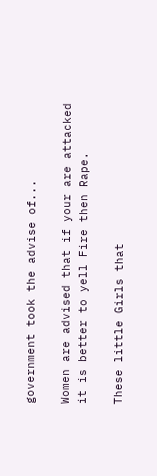government took the advise of...

Women are advised that if your are attacked
it is better to yell Fire then Rape.

These little Girls that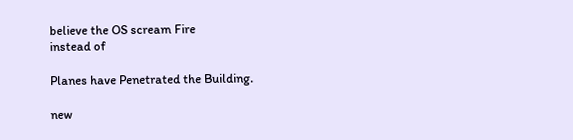believe the OS scream Fire
instead of

Planes have Penetrated the Building.

new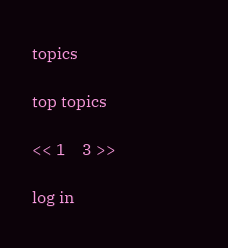topics

top topics

<< 1    3 >>

log in